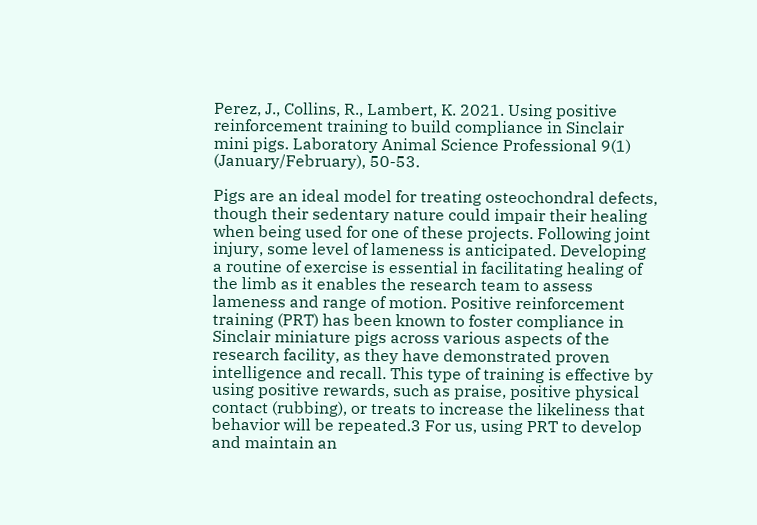Perez, J., Collins, R., Lambert, K. 2021. Using positive reinforcement training to build compliance in Sinclair mini pigs. Laboratory Animal Science Professional 9(1) (January/February), 50-53.

Pigs are an ideal model for treating osteochondral defects, though their sedentary nature could impair their healing when being used for one of these projects. Following joint injury, some level of lameness is anticipated. Developing a routine of exercise is essential in facilitating healing of the limb as it enables the research team to assess lameness and range of motion. Positive reinforcement training (PRT) has been known to foster compliance in Sinclair miniature pigs across various aspects of the research facility, as they have demonstrated proven intelligence and recall. This type of training is effective by using positive rewards, such as praise, positive physical contact (rubbing), or treats to increase the likeliness that behavior will be repeated.3 For us, using PRT to develop and maintain an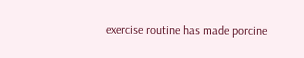exercise routine has made porcine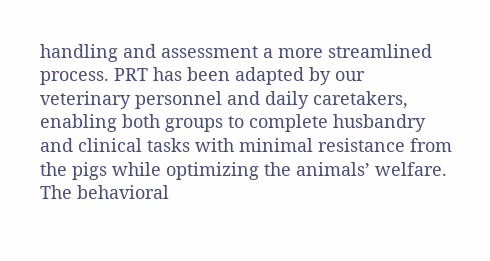handling and assessment a more streamlined process. PRT has been adapted by our veterinary personnel and daily caretakers, enabling both groups to complete husbandry and clinical tasks with minimal resistance from the pigs while optimizing the animals’ welfare. The behavioral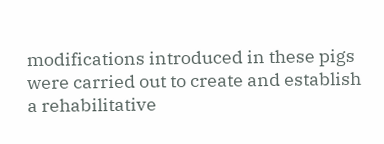modifications introduced in these pigs were carried out to create and establish a rehabilitative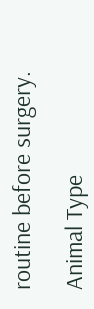routine before surgery.

Animal Type